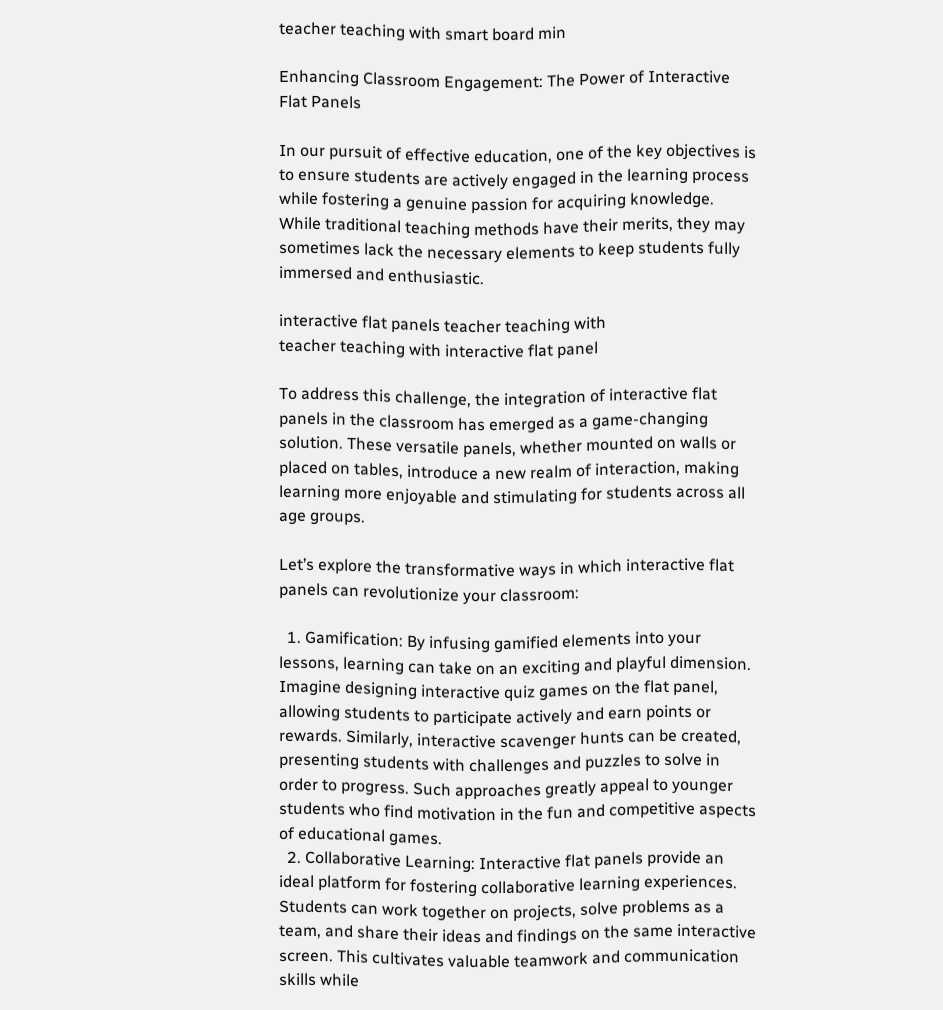teacher teaching with smart board min

Enhancing Classroom Engagement: The Power of Interactive Flat Panels

In our pursuit of effective education, one of the key objectives is to ensure students are actively engaged in the learning process while fostering a genuine passion for acquiring knowledge. While traditional teaching methods have their merits, they may sometimes lack the necessary elements to keep students fully immersed and enthusiastic.

interactive flat panels teacher teaching with
teacher teaching with interactive flat panel

To address this challenge, the integration of interactive flat panels in the classroom has emerged as a game-changing solution. These versatile panels, whether mounted on walls or placed on tables, introduce a new realm of interaction, making learning more enjoyable and stimulating for students across all age groups.

Let’s explore the transformative ways in which interactive flat panels can revolutionize your classroom:

  1. Gamification: By infusing gamified elements into your lessons, learning can take on an exciting and playful dimension. Imagine designing interactive quiz games on the flat panel, allowing students to participate actively and earn points or rewards. Similarly, interactive scavenger hunts can be created, presenting students with challenges and puzzles to solve in order to progress. Such approaches greatly appeal to younger students who find motivation in the fun and competitive aspects of educational games.
  2. Collaborative Learning: Interactive flat panels provide an ideal platform for fostering collaborative learning experiences. Students can work together on projects, solve problems as a team, and share their ideas and findings on the same interactive screen. This cultivates valuable teamwork and communication skills while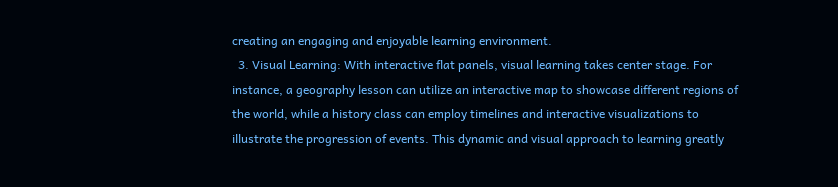creating an engaging and enjoyable learning environment.
  3. Visual Learning: With interactive flat panels, visual learning takes center stage. For instance, a geography lesson can utilize an interactive map to showcase different regions of the world, while a history class can employ timelines and interactive visualizations to illustrate the progression of events. This dynamic and visual approach to learning greatly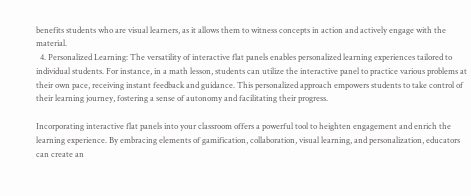benefits students who are visual learners, as it allows them to witness concepts in action and actively engage with the material.
  4. Personalized Learning: The versatility of interactive flat panels enables personalized learning experiences tailored to individual students. For instance, in a math lesson, students can utilize the interactive panel to practice various problems at their own pace, receiving instant feedback and guidance. This personalized approach empowers students to take control of their learning journey, fostering a sense of autonomy and facilitating their progress.

Incorporating interactive flat panels into your classroom offers a powerful tool to heighten engagement and enrich the learning experience. By embracing elements of gamification, collaboration, visual learning, and personalization, educators can create an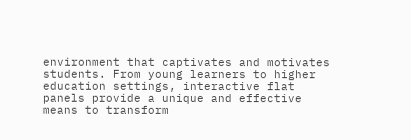environment that captivates and motivates students. From young learners to higher education settings, interactive flat panels provide a unique and effective means to transform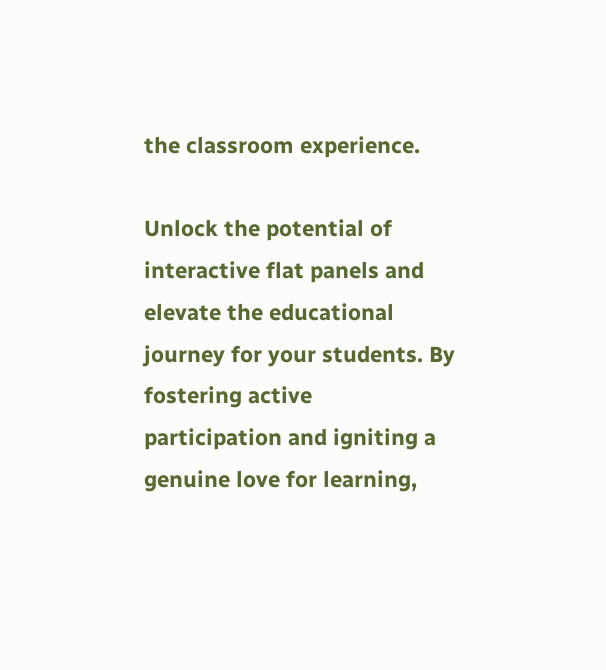the classroom experience.

Unlock the potential of interactive flat panels and elevate the educational journey for your students. By fostering active participation and igniting a genuine love for learning,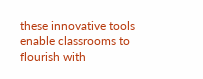these innovative tools enable classrooms to flourish with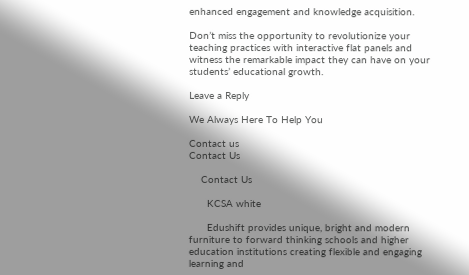enhanced engagement and knowledge acquisition.

Don’t miss the opportunity to revolutionize your teaching practices with interactive flat panels and witness the remarkable impact they can have on your students’ educational growth.

Leave a Reply

We Always Here To Help You

Contact us
Contact Us

    Contact Us

      KCSA white

      Edushift provides unique, bright and modern furniture to forward thinking schools and higher education institutions creating flexible and engaging learning and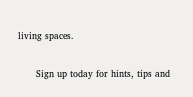living spaces.


      Sign up today for hints, tips and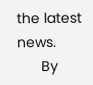the latest news.
      By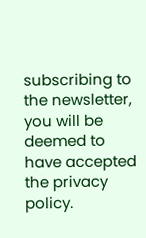subscribing to the newsletter, you will be deemed to have accepted the privacy policy.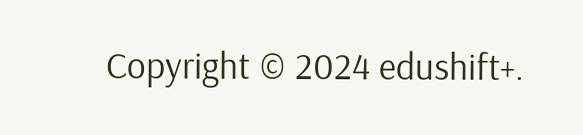Copyright © 2024 edushift+.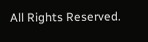All Rights Reserved.